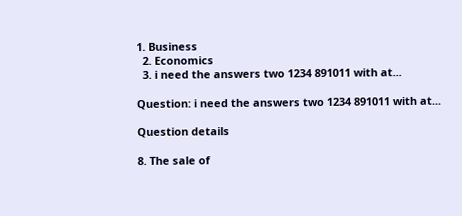1. Business
  2. Economics
  3. i need the answers two 1234 891011 with at...

Question: i need the answers two 1234 891011 with at...

Question details

8. The sale of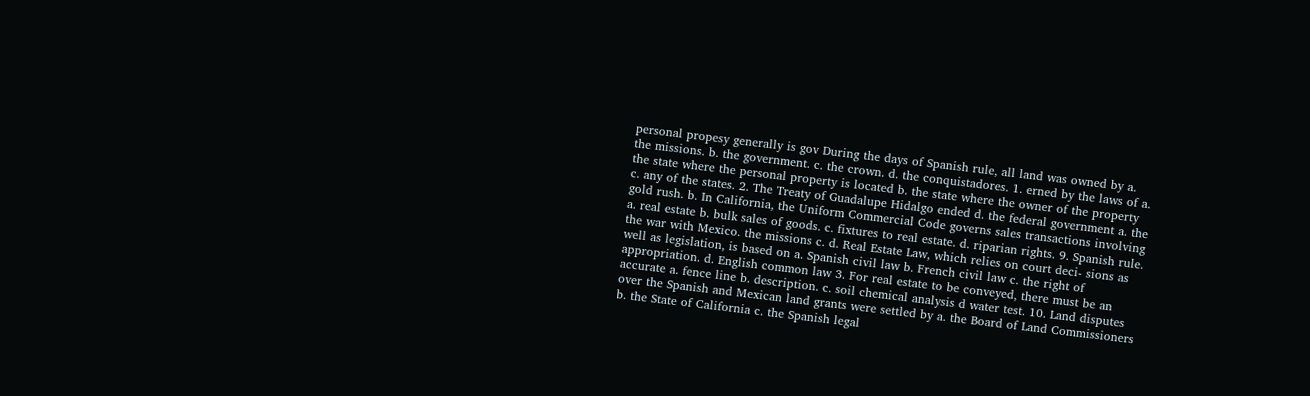personal propesy generally is gov During the days of Spanish rule, all land was owned by a. the missions. b. the government. c. the crown. d. the conquistadores. 1. erned by the laws of a. the state where the personal property is located b. the state where the owner of the property c. any of the states. 2. The Treaty of Guadalupe Hidalgo ended d. the federal government a. the gold rush. b. In California, the Uniform Commercial Code governs sales transactions involving a. real estate b. bulk sales of goods. c. fixtures to real estate. d. riparian rights. 9. Spanish rule. the war with Mexico. the missions c. d. Real Estate Law, which relies on court deci- sions as well as legislation, is based on a. Spanish civil law b. French civil law c. the right of appropriation. d. English common law 3. For real estate to be conveyed, there must be an accurate a. fence line b. description. c. soil chemical analysis d water test. 10. Land disputes over the Spanish and Mexican land grants were settled by a. the Board of Land Commissioners b. the State of California c. the Spanish legal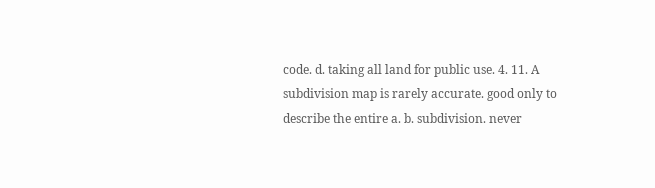code. d. taking all land for public use. 4. 11. A subdivision map is rarely accurate. good only to describe the entire a. b. subdivision. never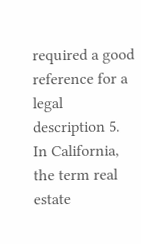required a good reference for a legal description 5. In California, the term real estate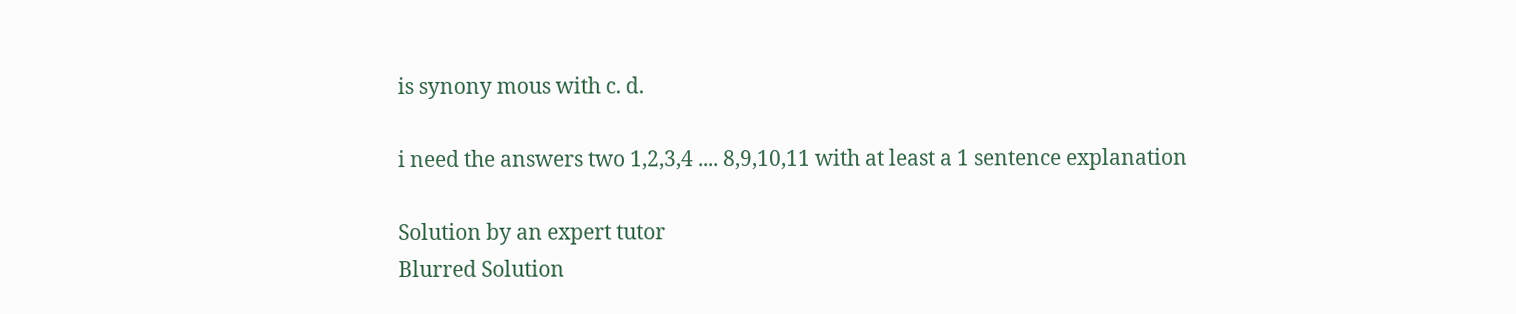is synony mous with c. d.

i need the answers two 1,2,3,4 .... 8,9,10,11 with at least a 1 sentence explanation

Solution by an expert tutor
Blurred Solution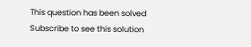This question has been solved
Subscribe to see this solution